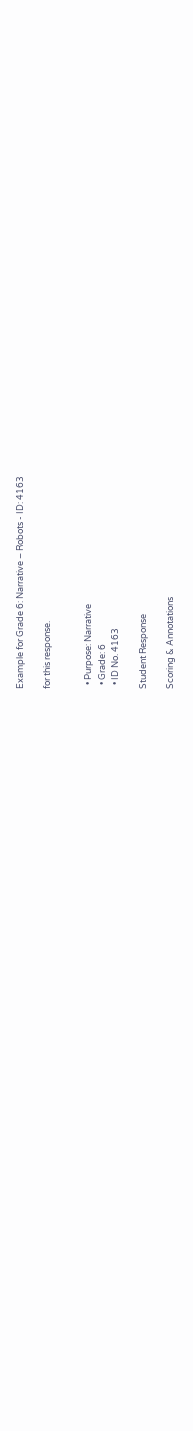Example for Grade 6: Narrative – Robots - ID: 4163

for this response.


  • Purpose: Narrative
  • Grade: 6
  • ID No. 4163

Student Response

Scoring & Annotations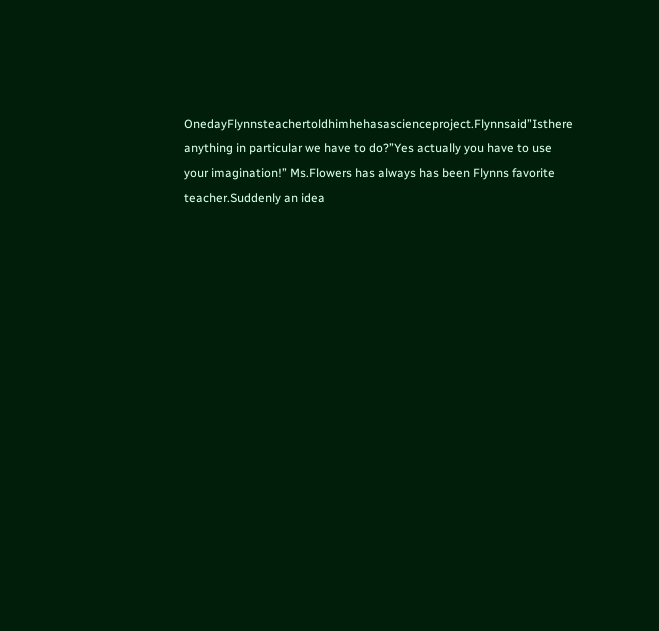OnedayFlynnsteachertoldhimhehasascienceproject.Flynnsaid”Isthere anything in particular we have to do?”Yes actually you have to use your imagination!” Ms.Flowers has always has been Flynns favorite teacher.Suddenly an idea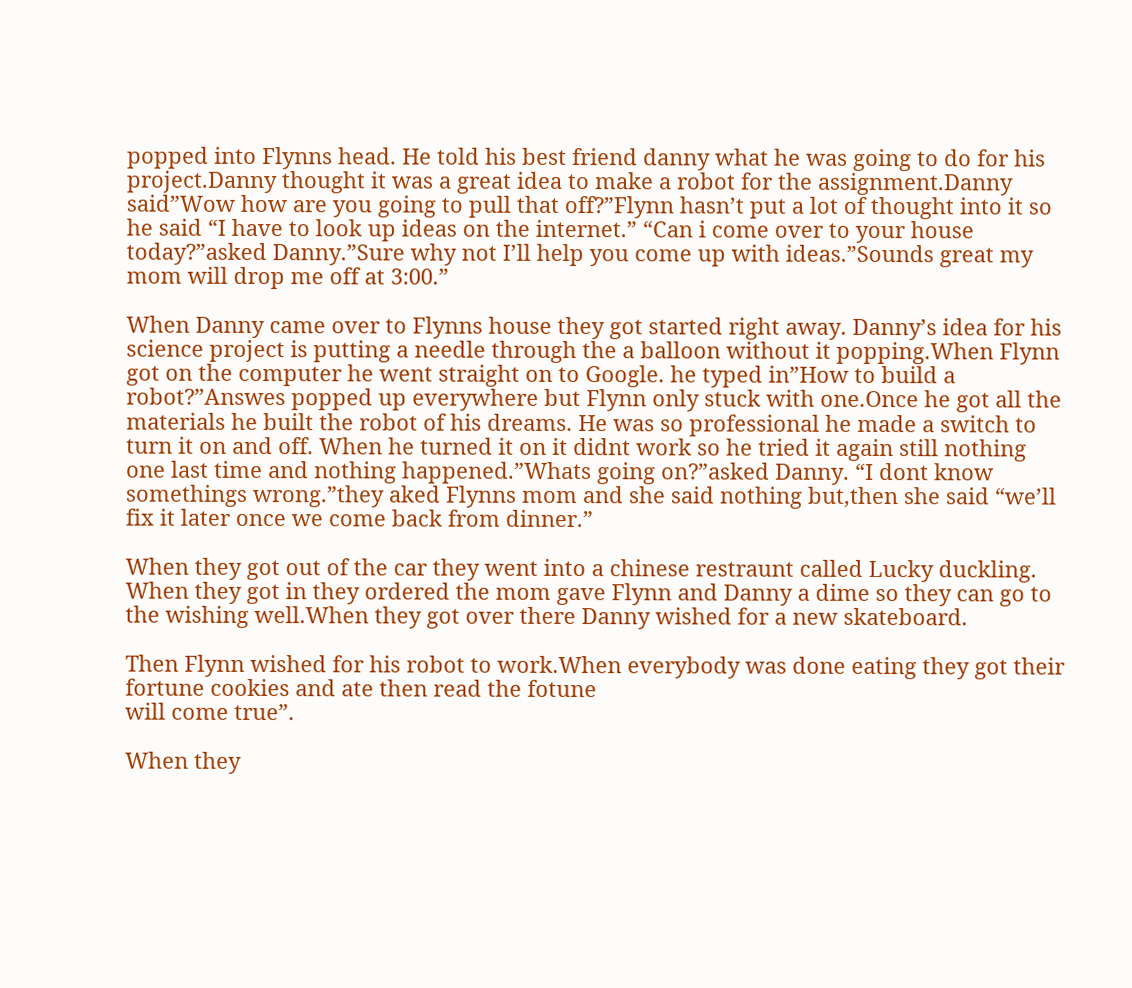popped into Flynns head. He told his best friend danny what he was going to do for his project.Danny thought it was a great idea to make a robot for the assignment.Danny said”Wow how are you going to pull that off?”Flynn hasn’t put a lot of thought into it so he said “I have to look up ideas on the internet.” “Can i come over to your house today?”asked Danny.”Sure why not I’ll help you come up with ideas.”Sounds great my mom will drop me off at 3:00.”

When Danny came over to Flynns house they got started right away. Danny’s idea for his science project is putting a needle through the a balloon without it popping.When Flynn got on the computer he went straight on to Google. he typed in”How to build a robot?”Answes popped up everywhere but Flynn only stuck with one.Once he got all the materials he built the robot of his dreams. He was so professional he made a switch to turn it on and off. When he turned it on it didnt work so he tried it again still nothing one last time and nothing happened.”Whats going on?”asked Danny. “I dont know somethings wrong.”they aked Flynns mom and she said nothing but,then she said “we’ll fix it later once we come back from dinner.”

When they got out of the car they went into a chinese restraunt called Lucky duckling. When they got in they ordered the mom gave Flynn and Danny a dime so they can go to the wishing well.When they got over there Danny wished for a new skateboard.

Then Flynn wished for his robot to work.When everybody was done eating they got their fortune cookies and ate then read the fotune
will come true”.

When they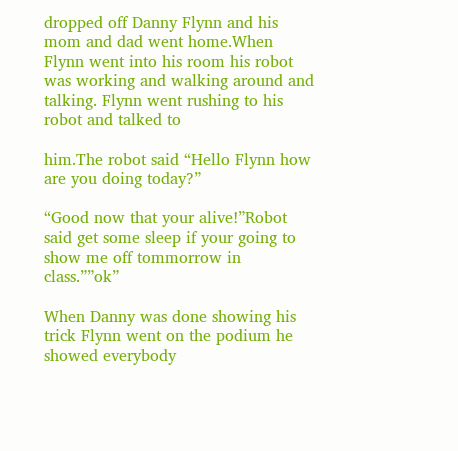dropped off Danny Flynn and his mom and dad went home.When Flynn went into his room his robot was working and walking around and talking. Flynn went rushing to his robot and talked to

him.The robot said “Hello Flynn how are you doing today?”

“Good now that your alive!”Robot said get some sleep if your going to show me off tommorrow in class.””ok”

When Danny was done showing his trick Flynn went on the podium he showed everybody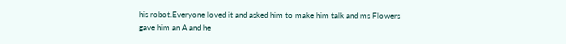his robot.Everyone loved it and asked him to make him talk and ms Flowers gave him an A and he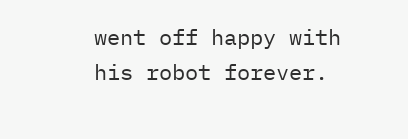went off happy with his robot forever.